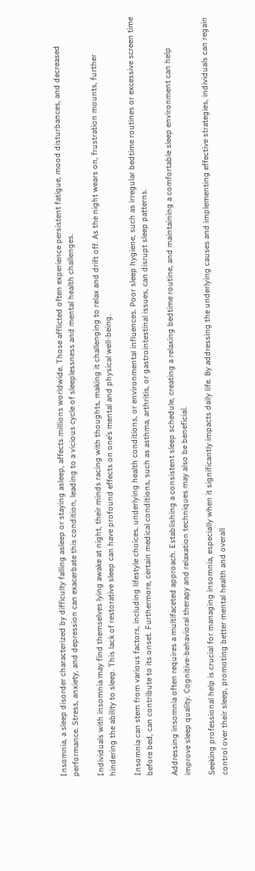Insomnia, a sleep disorder characterized by difficulty falling asleep or staying asleep, affects millions worldwide. Those afflicted often experience persistent fatigue, mood disturbances, and decreased performance. Stress, anxiety, and depression can exacerbate this condition, leading to a vicious cycle of sleeplessness and mental health challenges.

Individuals with insomnia may find themselves lying awake at night, their minds racing with thoughts, making it challenging to relax and drift off. As the night wears on, frustration mounts, further hindering the ability to sleep. This lack of restorative sleep can have profound effects on one’s mental and physical well-being.

Insomnia can stem from various factors, including lifestyle choices, underlying health conditions, or environmental influences. Poor sleep hygiene, such as irregular bedtime routines or excessive screen time before bed, can contribute to its onset. Furthermore, certain medical conditions, such as asthma, arthritis, or gastrointestinal issues, can disrupt sleep patterns.

Addressing insomnia often requires a multifaceted approach. Establishing a consistent sleep schedule, creating a relaxing bedtime routine, and maintaining a comfortable sleep environment can help improve sleep quality. Cognitive-behavioral therapy and relaxation techniques may also be beneficial.

Seeking professional help is crucial for managing insomnia, especially when it significantly impacts daily life. By addressing the underlying causes and implementing effective strategies, individuals can regain control over their sleep, promoting better mental health and overall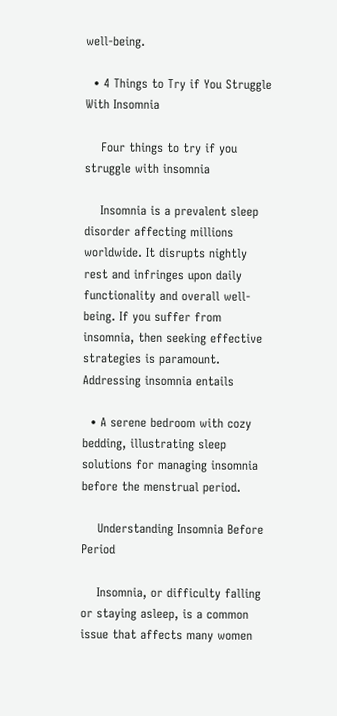well-being.

  • 4 Things to Try if You Struggle With Insomnia

    Four things to try if you struggle with insomnia

    Insomnia is a prevalent sleep disorder affecting millions worldwide. It disrupts nightly rest and infringes upon daily functionality and overall well-being. If you suffer from insomnia, then seeking effective strategies is paramount. Addressing insomnia entails

  • A serene bedroom with cozy bedding, illustrating sleep solutions for managing insomnia before the menstrual period.

    Understanding Insomnia Before Period

    Insomnia, or difficulty falling or staying asleep, is a common issue that affects many women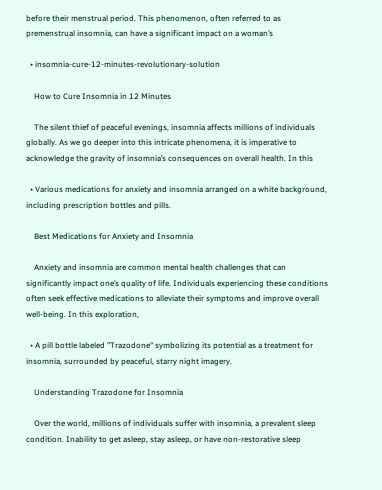before their menstrual period. This phenomenon, often referred to as premenstrual insomnia, can have a significant impact on a woman’s

  • insomnia-cure-12-minutes-revolutionary-solution

    How to Cure Insomnia in 12 Minutes

    The silent thief of peaceful evenings, insomnia affects millions of individuals globally. As we go deeper into this intricate phenomena, it is imperative to acknowledge the gravity of insomnia’s consequences on overall health. In this

  • Various medications for anxiety and insomnia arranged on a white background, including prescription bottles and pills.

    Best Medications for Anxiety and Insomnia

    Anxiety and insomnia are common mental health challenges that can significantly impact one’s quality of life. Individuals experiencing these conditions often seek effective medications to alleviate their symptoms and improve overall well-being. In this exploration,

  • A pill bottle labeled "Trazodone" symbolizing its potential as a treatment for insomnia, surrounded by peaceful, starry night imagery.

    Understanding Trazodone for Insomnia

    Over the world, millions of individuals suffer with insomnia, a prevalent sleep condition. Inability to get asleep, stay asleep, or have non-restorative sleep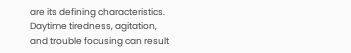are its defining characteristics. Daytime tiredness, agitation, and trouble focusing can result